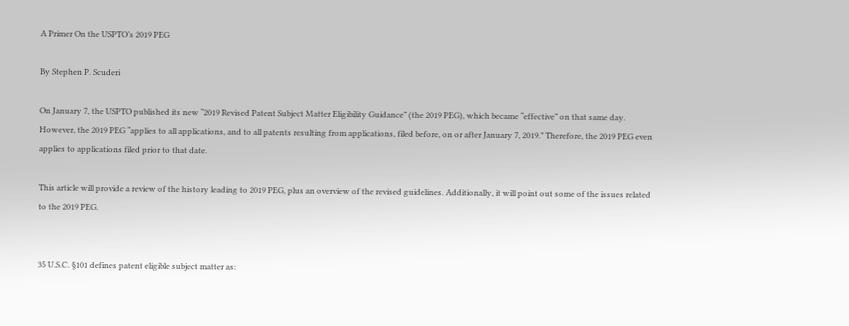A Primer On the USPTO’s 2019 PEG

By Stephen P. Scuderi

On January 7, the USPTO published its new “2019 Revised Patent Subject Matter Eligibility Guidance” (the 2019 PEG), which became “effective” on that same day. However, the 2019 PEG “applies to all applications, and to all patents resulting from applications, filed before, on or after January 7, 2019.” Therefore, the 2019 PEG even applies to applications filed prior to that date.

This article will provide a review of the history leading to 2019 PEG, plus an overview of the revised guidelines. Additionally, it will point out some of the issues related to the 2019 PEG.


35 U.S.C. §101 defines patent eligible subject matter as: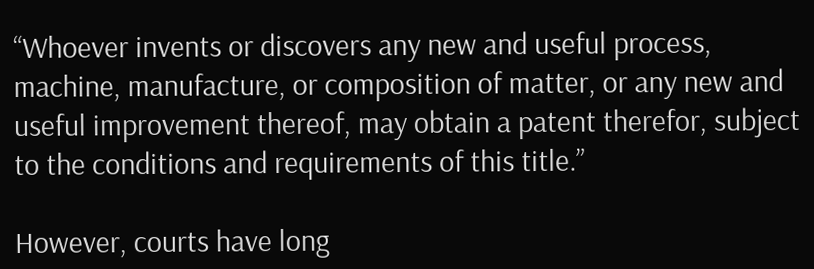“Whoever invents or discovers any new and useful process, machine, manufacture, or composition of matter, or any new and useful improvement thereof, may obtain a patent therefor, subject to the conditions and requirements of this title.”

However, courts have long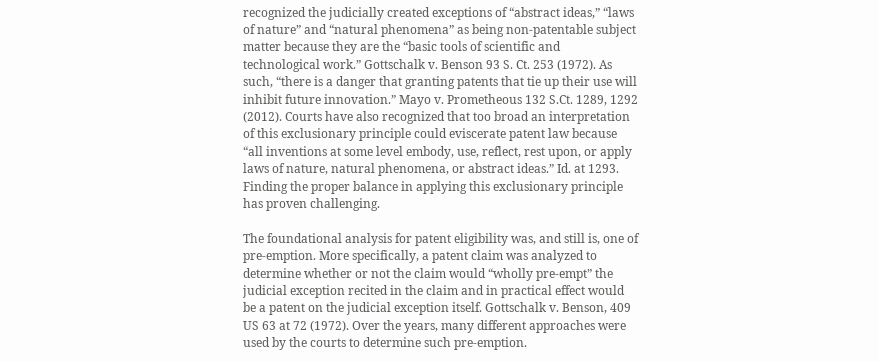recognized the judicially created exceptions of “abstract ideas,” “laws of nature” and “natural phenomena” as being non-patentable subject matter because they are the “basic tools of scientific and technological work.” Gottschalk v. Benson 93 S. Ct. 253 (1972). As such, “there is a danger that granting patents that tie up their use will inhibit future innovation.” Mayo v. Prometheous 132 S.Ct. 1289, 1292 (2012). Courts have also recognized that too broad an interpretation of this exclusionary principle could eviscerate patent law because “all inventions at some level embody, use, reflect, rest upon, or apply laws of nature, natural phenomena, or abstract ideas.” Id. at 1293. Finding the proper balance in applying this exclusionary principle has proven challenging.

The foundational analysis for patent eligibility was, and still is, one of pre-emption. More specifically, a patent claim was analyzed to determine whether or not the claim would “wholly pre-empt” the judicial exception recited in the claim and in practical effect would be a patent on the judicial exception itself. Gottschalk v. Benson, 409 US 63 at 72 (1972). Over the years, many different approaches were used by the courts to determine such pre-emption.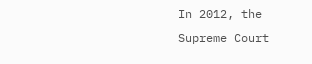In 2012, the Supreme Court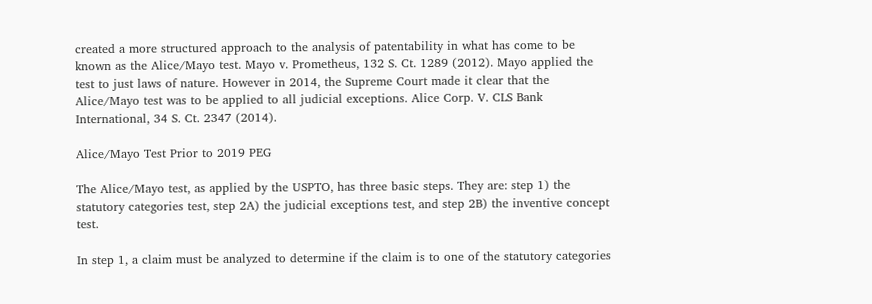created a more structured approach to the analysis of patentability in what has come to be known as the Alice/Mayo test. Mayo v. Prometheus, 132 S. Ct. 1289 (2012). Mayo applied the test to just laws of nature. However in 2014, the Supreme Court made it clear that the Alice/Mayo test was to be applied to all judicial exceptions. Alice Corp. V. CLS Bank International, 34 S. Ct. 2347 (2014).

Alice/Mayo Test Prior to 2019 PEG

The Alice/Mayo test, as applied by the USPTO, has three basic steps. They are: step 1) the statutory categories test, step 2A) the judicial exceptions test, and step 2B) the inventive concept test.

In step 1, a claim must be analyzed to determine if the claim is to one of the statutory categories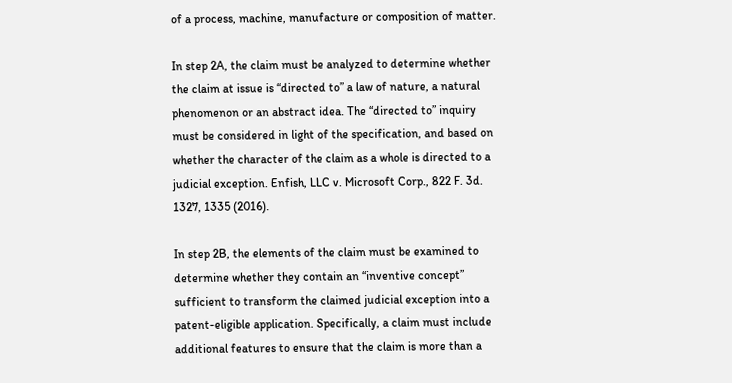of a process, machine, manufacture or composition of matter.

In step 2A, the claim must be analyzed to determine whether the claim at issue is “directed to” a law of nature, a natural phenomenon or an abstract idea. The “directed to” inquiry must be considered in light of the specification, and based on whether the character of the claim as a whole is directed to a judicial exception. Enfish, LLC v. Microsoft Corp., 822 F. 3d. 1327, 1335 (2016).

In step 2B, the elements of the claim must be examined to determine whether they contain an “inventive concept” sufficient to transform the claimed judicial exception into a patent-eligible application. Specifically, a claim must include additional features to ensure that the claim is more than a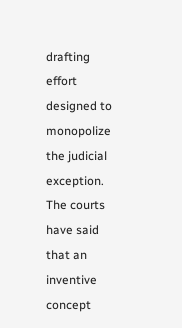drafting effort designed to monopolize the judicial exception. The courts have said that an inventive concept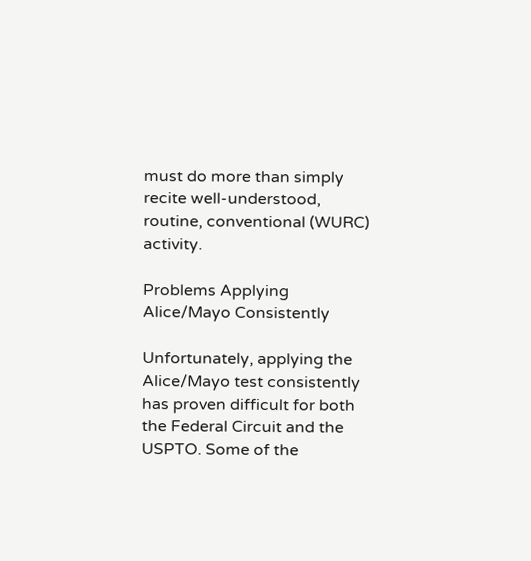must do more than simply recite well-understood, routine, conventional (WURC) activity.

Problems Applying Alice/Mayo Consistently

Unfortunately, applying the Alice/Mayo test consistently has proven difficult for both the Federal Circuit and the USPTO. Some of the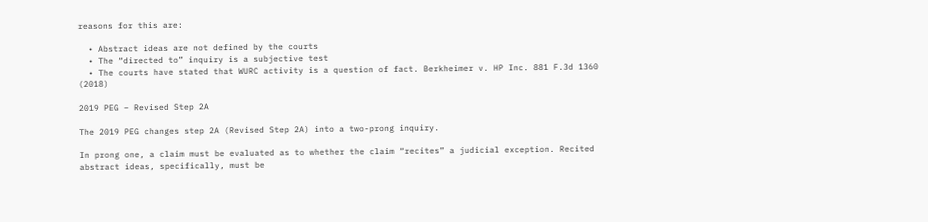reasons for this are:

  • Abstract ideas are not defined by the courts
  • The “directed to” inquiry is a subjective test
  • The courts have stated that WURC activity is a question of fact. Berkheimer v. HP Inc. 881 F.3d 1360 (2018)

2019 PEG – Revised Step 2A

The 2019 PEG changes step 2A (Revised Step 2A) into a two-prong inquiry.

In prong one, a claim must be evaluated as to whether the claim “recites” a judicial exception. Recited abstract ideas, specifically, must be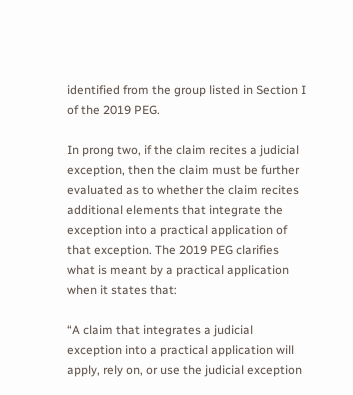identified from the group listed in Section I of the 2019 PEG.

In prong two, if the claim recites a judicial exception, then the claim must be further evaluated as to whether the claim recites additional elements that integrate the exception into a practical application of that exception. The 2019 PEG clarifies what is meant by a practical application when it states that:

“A claim that integrates a judicial exception into a practical application will apply, rely on, or use the judicial exception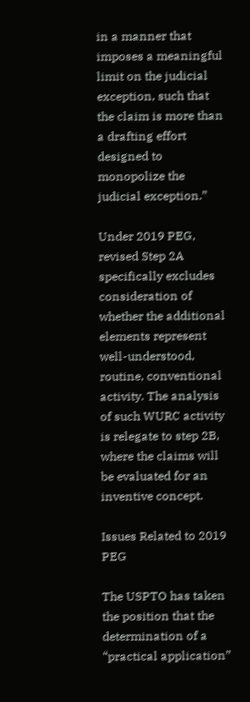in a manner that imposes a meaningful limit on the judicial exception, such that the claim is more than a drafting effort designed to monopolize the judicial exception.”

Under 2019 PEG, revised Step 2A specifically excludes consideration of whether the additional elements represent well-understood, routine, conventional activity. The analysis of such WURC activity is relegate to step 2B, where the claims will be evaluated for an inventive concept.

Issues Related to 2019 PEG

The USPTO has taken the position that the determination of a “practical application”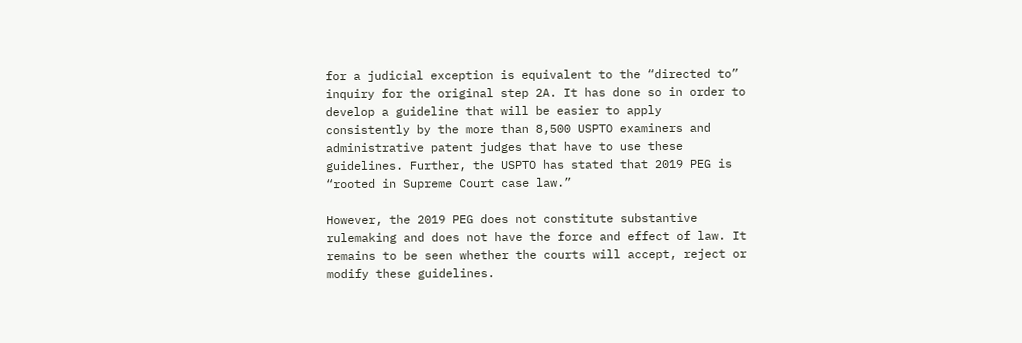for a judicial exception is equivalent to the “directed to” inquiry for the original step 2A. It has done so in order to develop a guideline that will be easier to apply consistently by the more than 8,500 USPTO examiners and administrative patent judges that have to use these guidelines. Further, the USPTO has stated that 2019 PEG is “rooted in Supreme Court case law.”

However, the 2019 PEG does not constitute substantive rulemaking and does not have the force and effect of law. It remains to be seen whether the courts will accept, reject or modify these guidelines.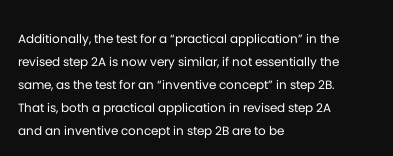Additionally, the test for a “practical application” in the revised step 2A is now very similar, if not essentially the same, as the test for an “inventive concept” in step 2B. That is, both a practical application in revised step 2A and an inventive concept in step 2B are to be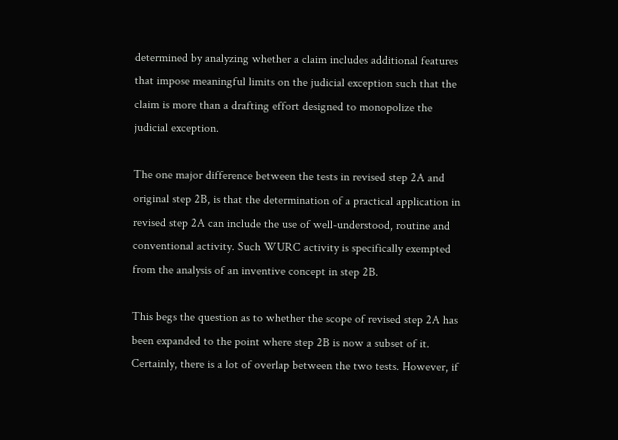determined by analyzing whether a claim includes additional features that impose meaningful limits on the judicial exception such that the claim is more than a drafting effort designed to monopolize the judicial exception.

The one major difference between the tests in revised step 2A and original step 2B, is that the determination of a practical application in revised step 2A can include the use of well-understood, routine and conventional activity. Such WURC activity is specifically exempted from the analysis of an inventive concept in step 2B.

This begs the question as to whether the scope of revised step 2A has been expanded to the point where step 2B is now a subset of it. Certainly, there is a lot of overlap between the two tests. However, if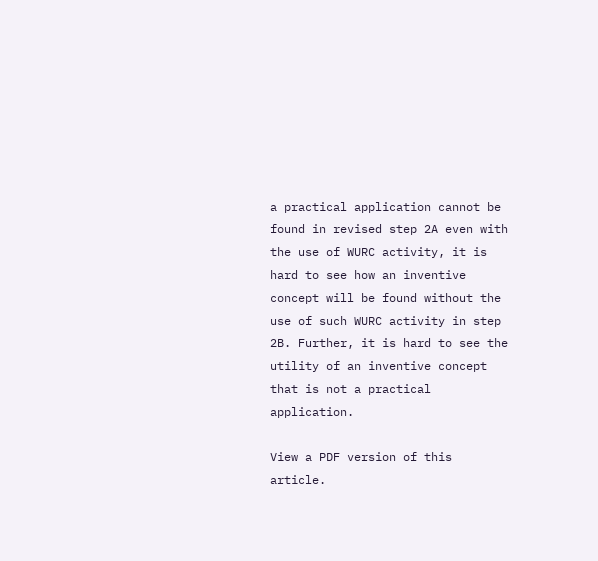a practical application cannot be found in revised step 2A even with the use of WURC activity, it is hard to see how an inventive concept will be found without the use of such WURC activity in step 2B. Further, it is hard to see the utility of an inventive concept that is not a practical application.

View a PDF version of this article.